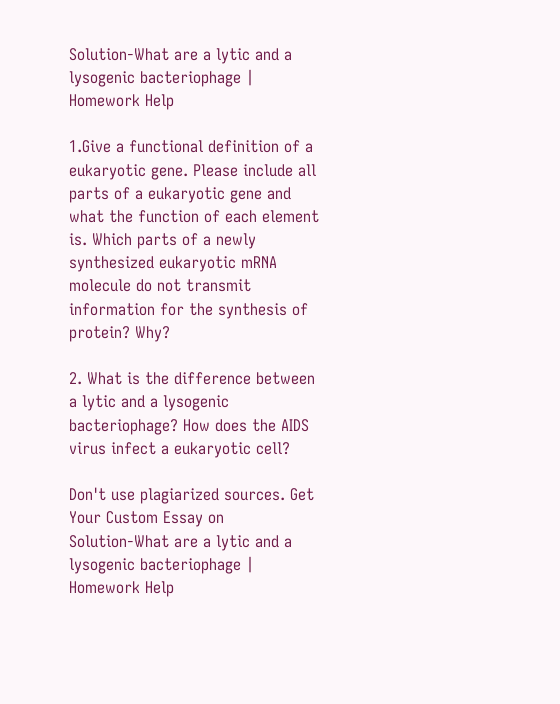Solution-What are a lytic and a lysogenic bacteriophage | Homework Help

1.Give a functional definition of a eukaryotic gene. Please include all parts of a eukaryotic gene and what the function of each element is. Which parts of a newly synthesized eukaryotic mRNA molecule do not transmit information for the synthesis of protein? Why?

2. What is the difference between a lytic and a lysogenic bacteriophage? How does the AIDS virus infect a eukaryotic cell?

Don't use plagiarized sources. Get Your Custom Essay on
Solution-What are a lytic and a lysogenic bacteriophage | Homework Help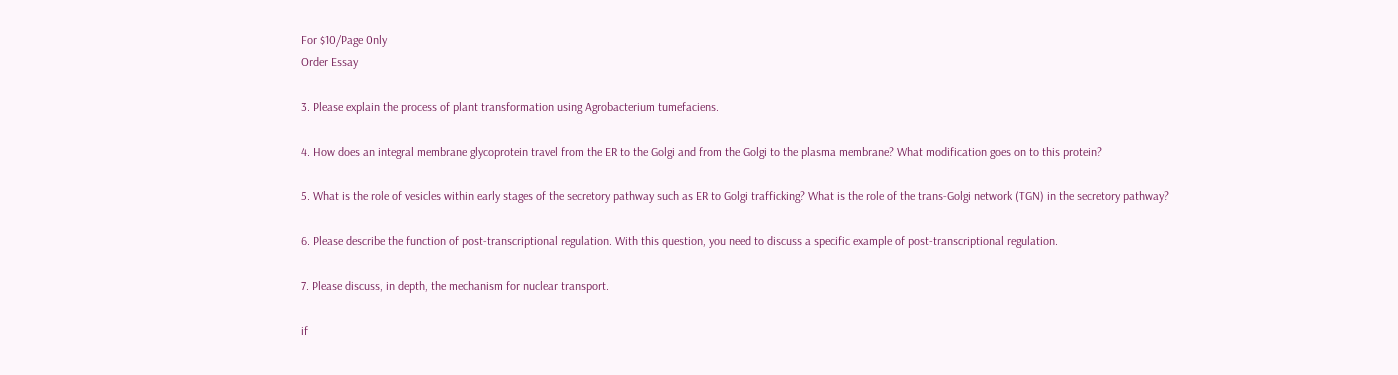For $10/Page 0nly
Order Essay

3. Please explain the process of plant transformation using Agrobacterium tumefaciens.

4. How does an integral membrane glycoprotein travel from the ER to the Golgi and from the Golgi to the plasma membrane? What modification goes on to this protein?

5. What is the role of vesicles within early stages of the secretory pathway such as ER to Golgi trafficking? What is the role of the trans-Golgi network (TGN) in the secretory pathway?

6. Please describe the function of post-transcriptional regulation. With this question, you need to discuss a specific example of post-transcriptional regulation.

7. Please discuss, in depth, the mechanism for nuclear transport.

if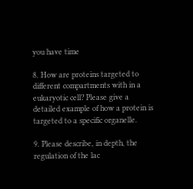you have time

8. How are proteins targeted to different compartments with in a eukaryotic cell? Please give a detailed example of how a protein is targeted to a specific organelle.

9. Please describe, in depth, the regulation of the lac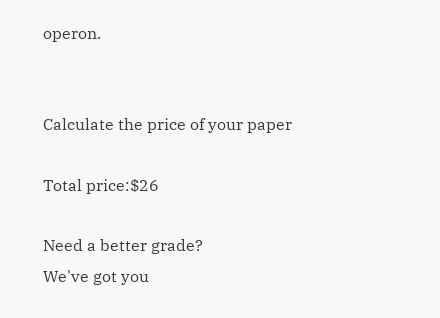operon.


Calculate the price of your paper

Total price:$26

Need a better grade?
We've got you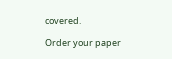covered.

Order your paper